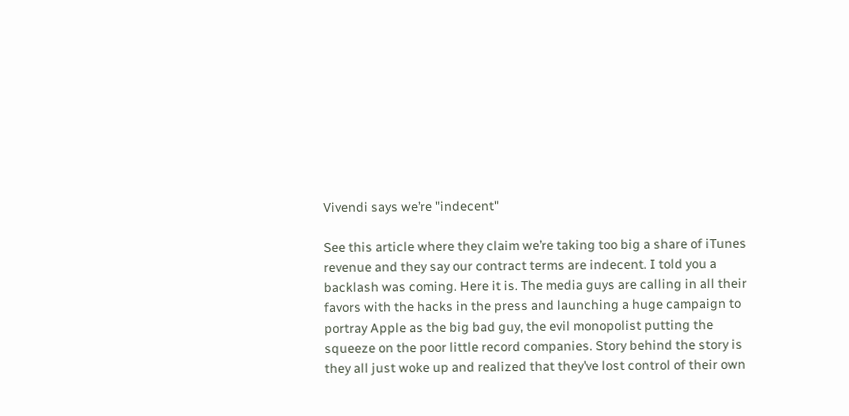Vivendi says we’re "indecent"

See this article where they claim we’re taking too big a share of iTunes revenue and they say our contract terms are indecent. I told you a backlash was coming. Here it is. The media guys are calling in all their favors with the hacks in the press and launching a huge campaign to portray Apple as the big bad guy, the evil monopolist putting the squeeze on the poor little record companies. Story behind the story is they all just woke up and realized that they’ve lost control of their own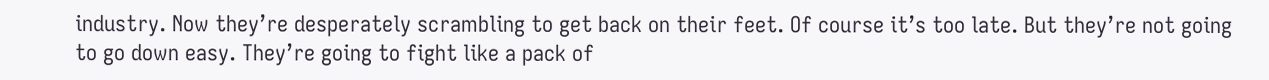industry. Now they’re desperately scrambling to get back on their feet. Of course it’s too late. But they’re not going to go down easy. They’re going to fight like a pack of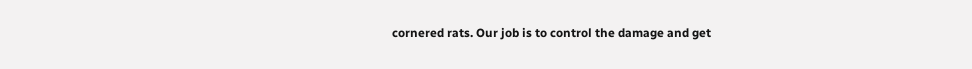cornered rats. Our job is to control the damage and get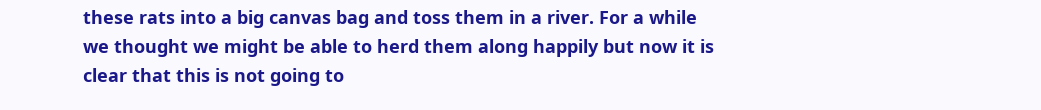these rats into a big canvas bag and toss them in a river. For a while we thought we might be able to herd them along happily but now it is clear that this is not going to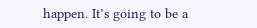happen. It’s going to be a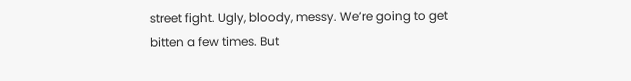street fight. Ugly, bloody, messy. We’re going to get bitten a few times. But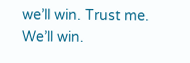we’ll win. Trust me. We’ll win.